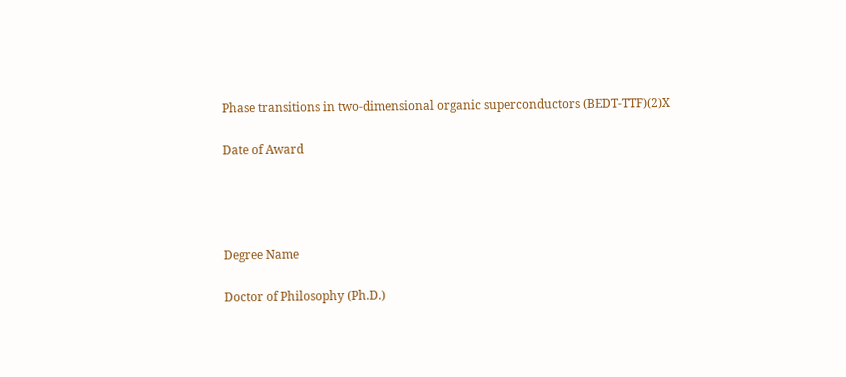Phase transitions in two-dimensional organic superconductors (BEDT-TTF)(2)X

Date of Award




Degree Name

Doctor of Philosophy (Ph.D.)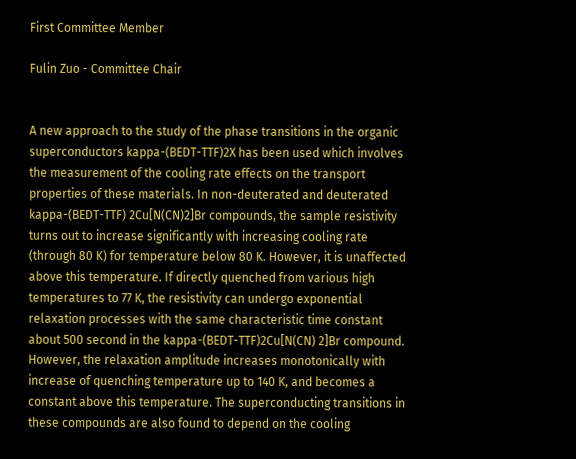First Committee Member

Fulin Zuo - Committee Chair


A new approach to the study of the phase transitions in the organic superconductors kappa-(BEDT-TTF)2X has been used which involves the measurement of the cooling rate effects on the transport properties of these materials. In non-deuterated and deuterated kappa-(BEDT-TTF) 2Cu[N(CN)2]Br compounds, the sample resistivity turns out to increase significantly with increasing cooling rate (through 80 K) for temperature below 80 K. However, it is unaffected above this temperature. If directly quenched from various high temperatures to 77 K, the resistivity can undergo exponential relaxation processes with the same characteristic time constant about 500 second in the kappa-(BEDT-TTF)2Cu[N(CN) 2]Br compound. However, the relaxation amplitude increases monotonically with increase of quenching temperature up to 140 K, and becomes a constant above this temperature. The superconducting transitions in these compounds are also found to depend on the cooling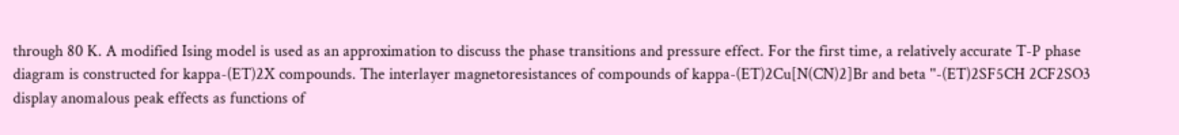through 80 K. A modified Ising model is used as an approximation to discuss the phase transitions and pressure effect. For the first time, a relatively accurate T-P phase diagram is constructed for kappa-(ET)2X compounds. The interlayer magnetoresistances of compounds of kappa-(ET)2Cu[N(CN)2]Br and beta ''-(ET)2SF5CH 2CF2SO3 display anomalous peak effects as functions of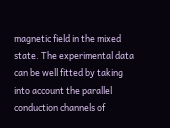magnetic field in the mixed state. The experimental data can be well fitted by taking into account the parallel conduction channels of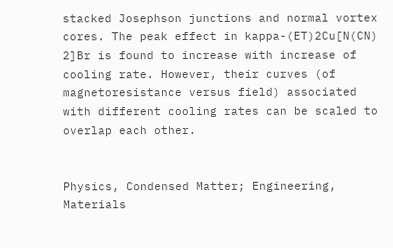stacked Josephson junctions and normal vortex cores. The peak effect in kappa-(ET)2Cu[N(CN) 2]Br is found to increase with increase of cooling rate. However, their curves (of magnetoresistance versus field) associated with different cooling rates can be scaled to overlap each other.


Physics, Condensed Matter; Engineering, Materials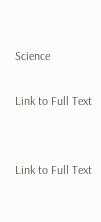Science

Link to Full Text


Link to Full Text